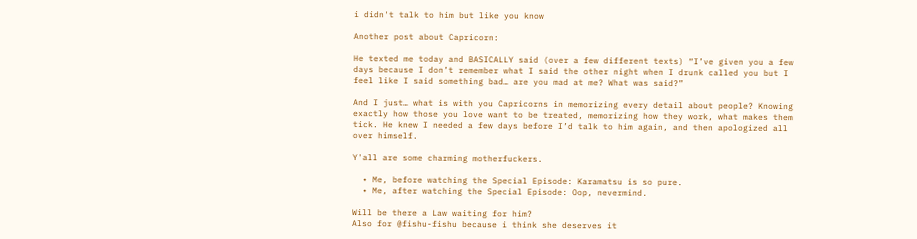i didn't talk to him but like you know

Another post about Capricorn:

He texted me today and BASICALLY said (over a few different texts) “I’ve given you a few days because I don’t remember what I said the other night when I drunk called you but I feel like I said something bad… are you mad at me? What was said?”

And I just… what is with you Capricorns in memorizing every detail about people? Knowing exactly how those you love want to be treated, memorizing how they work, what makes them tick. He knew I needed a few days before I’d talk to him again, and then apologized all over himself.

Y'all are some charming motherfuckers.

  • Me, before watching the Special Episode: Karamatsu is so pure.
  • Me, after watching the Special Episode: Oop, nevermind.

Will be there a Law waiting for him?
Also for @fishu-fishu because i think she deserves it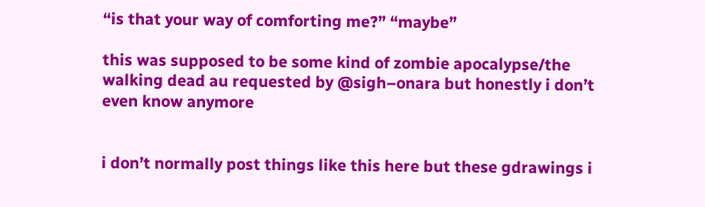“is that your way of comforting me?” “maybe”

this was supposed to be some kind of zombie apocalypse/the walking dead au requested by @sigh–onara but honestly i don’t even know anymore


i don’t normally post things like this here but these gdrawings i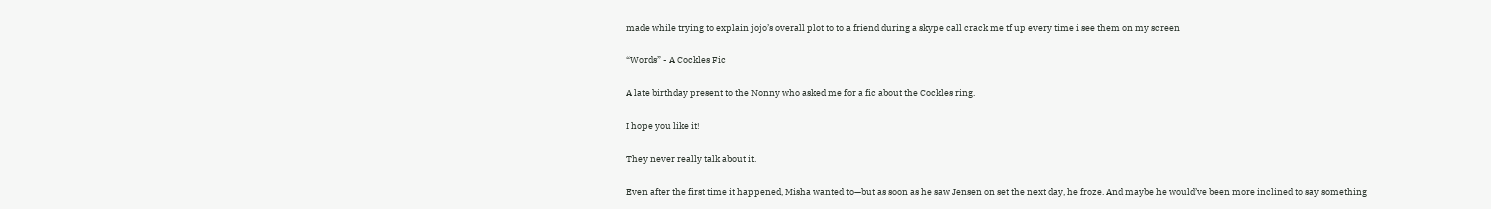made while trying to explain jojo’s overall plot to to a friend during a skype call crack me tf up every time i see them on my screen

“Words” - A Cockles Fic

A late birthday present to the Nonny who asked me for a fic about the Cockles ring.

I hope you like it!

They never really talk about it.

Even after the first time it happened, Misha wanted to—but as soon as he saw Jensen on set the next day, he froze. And maybe he would’ve been more inclined to say something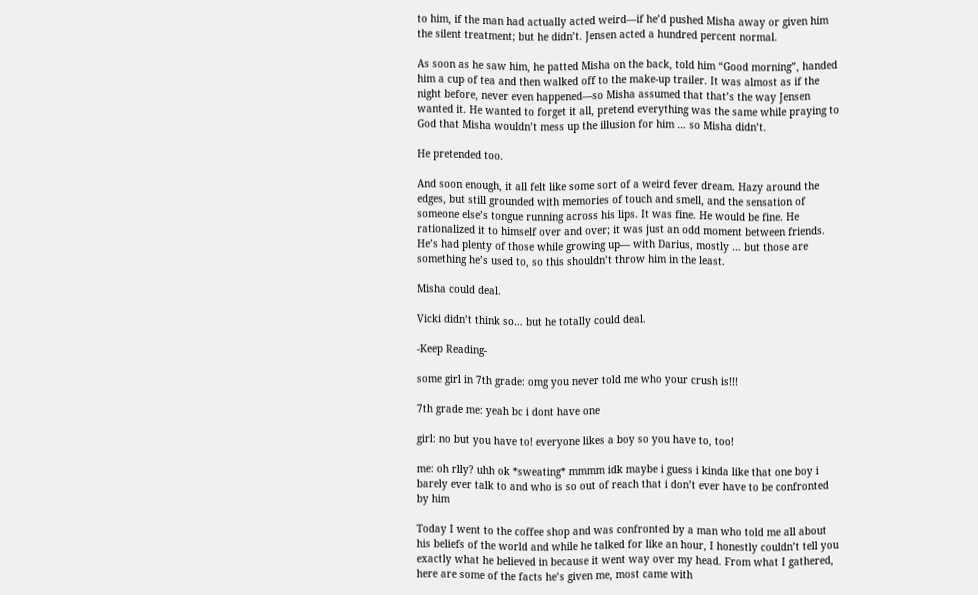to him, if the man had actually acted weird—if he’d pushed Misha away or given him the silent treatment; but he didn’t. Jensen acted a hundred percent normal.

As soon as he saw him, he patted Misha on the back, told him “Good morning”, handed him a cup of tea and then walked off to the make-up trailer. It was almost as if the night before, never even happened—so Misha assumed that that’s the way Jensen wanted it. He wanted to forget it all, pretend everything was the same while praying to God that Misha wouldn’t mess up the illusion for him … so Misha didn’t.

He pretended too.

And soon enough, it all felt like some sort of a weird fever dream. Hazy around the edges, but still grounded with memories of touch and smell, and the sensation of someone else’s tongue running across his lips. It was fine. He would be fine. He rationalized it to himself over and over; it was just an odd moment between friends. He’s had plenty of those while growing up— with Darius, mostly … but those are something he’s used to, so this shouldn’t throw him in the least.

Misha could deal.

Vicki didn’t think so… but he totally could deal.

-Keep Reading-

some girl in 7th grade: omg you never told me who your crush is!!!

7th grade me: yeah bc i dont have one

girl: no but you have to! everyone likes a boy so you have to, too!

me: oh rlly? uhh ok *sweating* mmmm idk maybe i guess i kinda like that one boy i barely ever talk to and who is so out of reach that i don’t ever have to be confronted by him

Today I went to the coffee shop and was confronted by a man who told me all about his beliefs of the world and while he talked for like an hour, I honestly couldn’t tell you exactly what he believed in because it went way over my head. From what I gathered, here are some of the facts he’s given me, most came with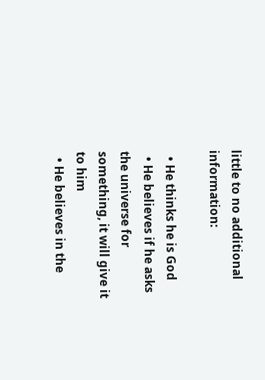little to no additional information:

  • He thinks he is God
  • He believes if he asks the universe for something, it will give it to him
  • He believes in the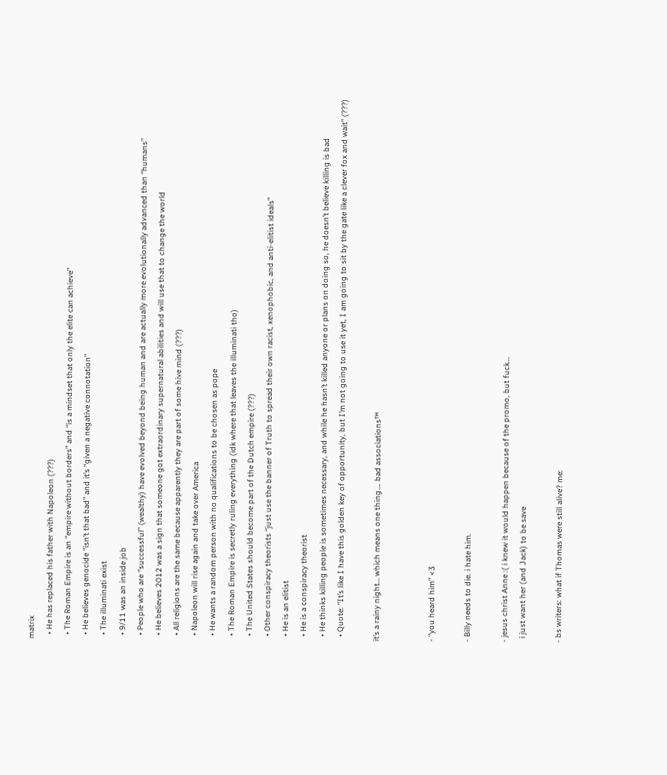matrix
  • He has replaced his father with Napoleon (???)
  • The Roman Empire is an “empire without borders” and “is a mindset that only the elite can achieve”
  • He believes genocide “isn’t that bad” and it’s “given a negative connotation”
  • The illuminati exist
  • 9/11 was an inside job
  • People who are “successful” (wealthy) have evolved beyond being human and are actually more evolutionally advanced than “humans”
  • He believes 2012 was a sign that someone got extraordinary supernatural abilities and will use that to change the world
  • All religions are the same because apparently they are part of some hive mind (???)
  • Napoleon will rise again and take over America
  • He wants a random person with no qualifications to be chosen as pope
  • The Roman Empire is secretly ruling everything (idk where that leaves the illuminati tho)
  • The United States should become part of the Dutch empire (???)
  • Other conspiracy theorists “just use the banner of Truth to spread their own racist, xenophobic, and anti-elitist ideals”
  • He is an elitist
  • He is a conspiracy theorist
  • He thinks killing people is sometimes necessary, and while he hasn’t killed anyone or plans on doing so, he doesn’t believe killing is bad
  • Quote: “It’s like I have this golden key of opportunity, but I’m not going to use it yet, I am going to sit by the gate like a clever fox and wait” (???)

it’s a rainy night… which means one thing…. bad associations™


- “you heard him” <3

- Billy needs to die. i hate him.

- jesus christ Anne :( i knew it would happen because of the promo, but fuck…
  i just want her (and Jack) to be save

- bs writers: what if Thomas were still alive? me: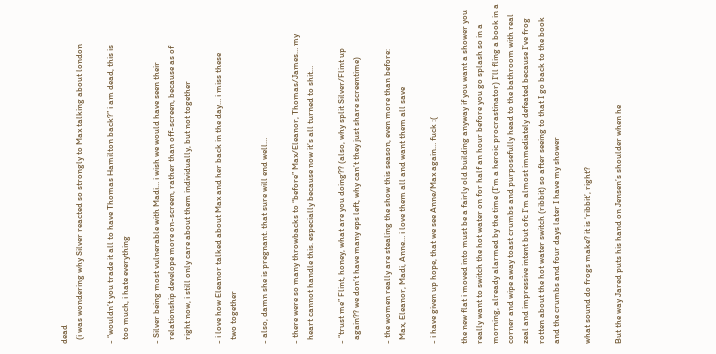dead
  (i was wondering why Silver reacted so strongly to Max talking about london

- “wouldn’t you trade it all to have Thomas Hamilton back?” i am dead, this is
  too much, i hate everything

- Silver being most vulnerable with Madi… i wish we would have seen their
  relationship develope more on-screen, rather than off-screen, because as of
  right now, i still only care about them individually, but not together

- i love how Eleanor talked about Max and her back in the day… i miss these
  two together

- also, damn she is pregnant. that sure will end well…

- there were so many throwbacks to “before” Max/Eleanor, Thomas/James… my
  heart cannot handle this. especially because now it’s all turned to shit…

- “trust me” Flint, honey, what are you doing?? (also, why split Silver/Flint up
  again?? we don’t have many eps left, why can’t they just share screentime)

- the women really are stealing the show this season, even more than before:
  Max, Eleanor, Madi, Anne… i love them all and want them all save

- i have given up hope, that we see Anne/Max again… fuck :(

the new flat i moved into must be a fairly old building anyway if you want a shower you really want to switch the hot water on for half an hour before you go splash so in a morning, already alarmed by the time (I’m a heroic procrastinator) I’ll fling a book in a corner and wipe away toast crumbs and purposefully head to the bathroom with real zeal and impressive intent but ofc I’m almost immediately defeated because I’ve frog rotten about the hot water switch (ribbit) so after seeing to that I go back to the book and the crumbs and four days later I have my shower

what sound do frogs make? it is ‘ribbit’, right?

But the way Jared puts his hand on Jensen’s shoulder when he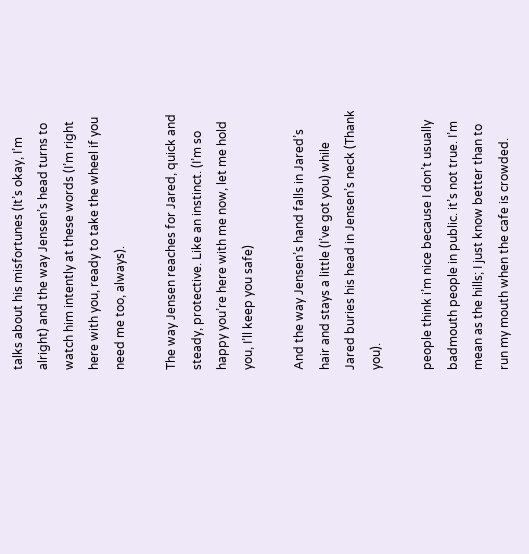talks about his misfortunes (It’s okay, I’m alright) and the way Jensen’s head turns to watch him intently at these words (I’m right here with you, ready to take the wheel if you need me too, always).

The way Jensen reaches for Jared, quick and steady, protective. Like an instinct. (I’m so happy you’re here with me now, let me hold you, I’ll keep you safe)

And the way Jensen’s hand falls in Jared’s hair and stays a little (I’ve got you) while Jared buries his head in Jensen’s neck (Thank you).

people think i’m nice because I don’t usually badmouth people in public. it’s not true. I’m mean as the hills; I just know better than to run my mouth when the cafe is crowded.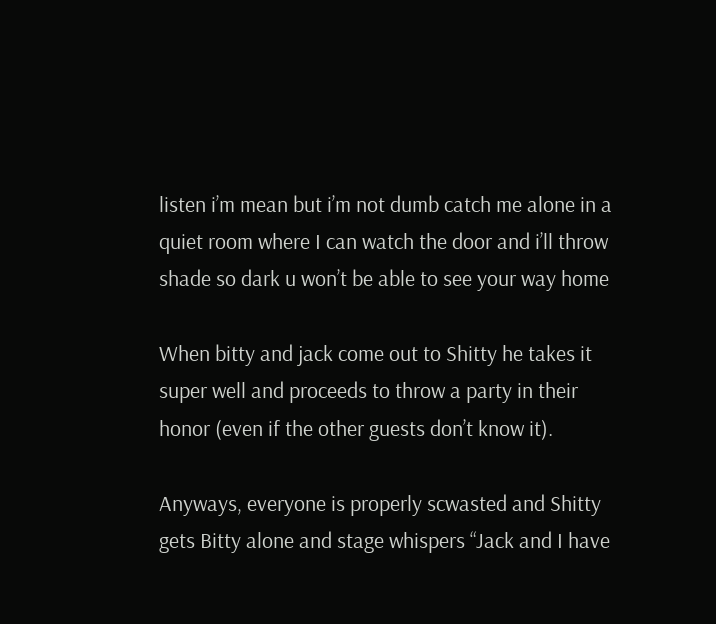listen i’m mean but i’m not dumb catch me alone in a quiet room where I can watch the door and i’ll throw shade so dark u won’t be able to see your way home

When bitty and jack come out to Shitty he takes it super well and proceeds to throw a party in their honor (even if the other guests don’t know it).

Anyways, everyone is properly scwasted and Shitty gets Bitty alone and stage whispers “Jack and I have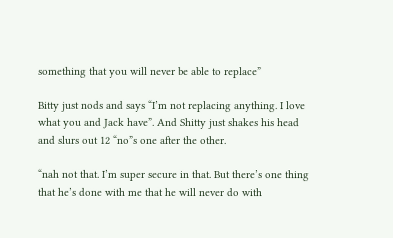something that you will never be able to replace”

Bitty just nods and says “I’m not replacing anything. I love what you and Jack have”. And Shitty just shakes his head and slurs out 12 “no”s one after the other.

“nah not that. I’m super secure in that. But there’s one thing that he’s done with me that he will never do with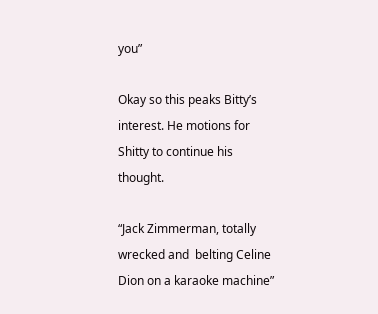you”

Okay so this peaks Bitty’s interest. He motions for Shitty to continue his thought.

“Jack Zimmerman, totally wrecked and  belting Celine Dion on a karaoke machine”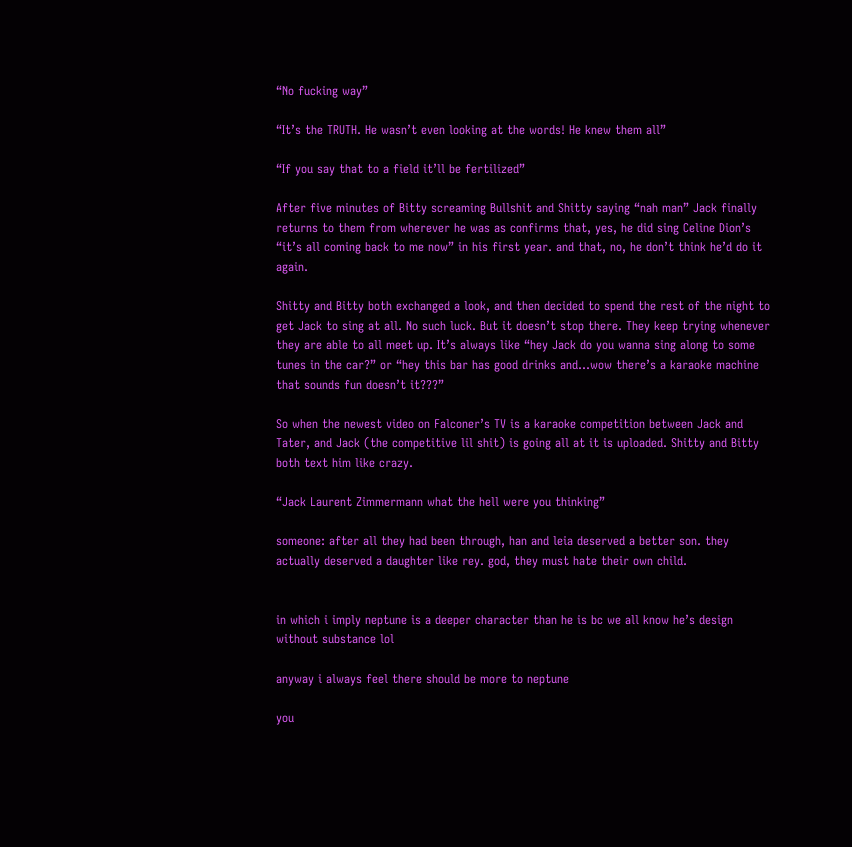“No fucking way”

“It’s the TRUTH. He wasn’t even looking at the words! He knew them all”

“If you say that to a field it’ll be fertilized”

After five minutes of Bitty screaming Bullshit and Shitty saying “nah man” Jack finally returns to them from wherever he was as confirms that, yes, he did sing Celine Dion’s “it’s all coming back to me now” in his first year. and that, no, he don’t think he’d do it again.

Shitty and Bitty both exchanged a look, and then decided to spend the rest of the night to get Jack to sing at all. No such luck. But it doesn’t stop there. They keep trying whenever they are able to all meet up. It’s always like “hey Jack do you wanna sing along to some tunes in the car?” or “hey this bar has good drinks and…wow there’s a karaoke machine that sounds fun doesn’t it???”

So when the newest video on Falconer’s TV is a karaoke competition between Jack and Tater, and Jack (the competitive lil shit) is going all at it is uploaded. Shitty and Bitty both text him like crazy.

“Jack Laurent Zimmermann what the hell were you thinking”

someone: after all they had been through, han and leia deserved a better son. they actually deserved a daughter like rey. god, they must hate their own child.


in which i imply neptune is a deeper character than he is bc we all know he’s design without substance lol

anyway i always feel there should be more to neptune

you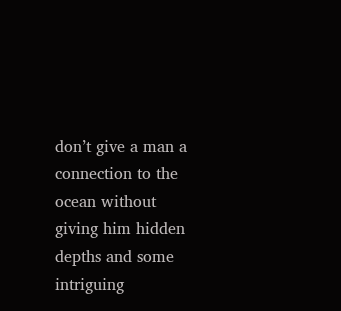don’t give a man a connection to the ocean without giving him hidden depths and some intriguing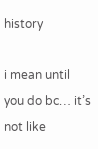history

i mean until you do bc… it’s not like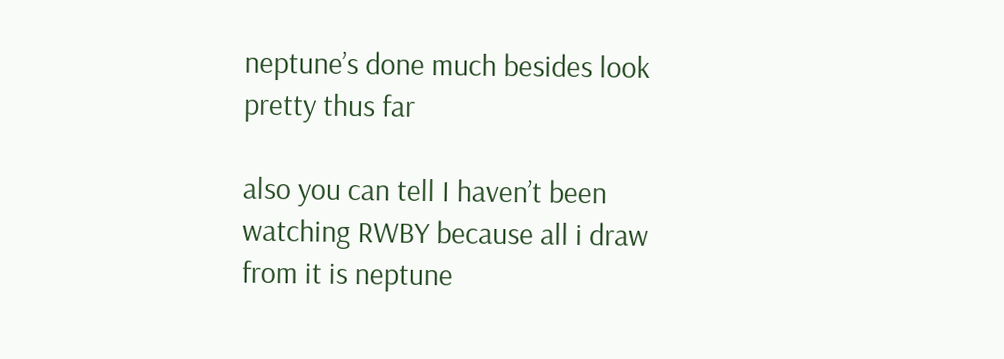neptune’s done much besides look pretty thus far

also you can tell I haven’t been watching RWBY because all i draw from it is neptune